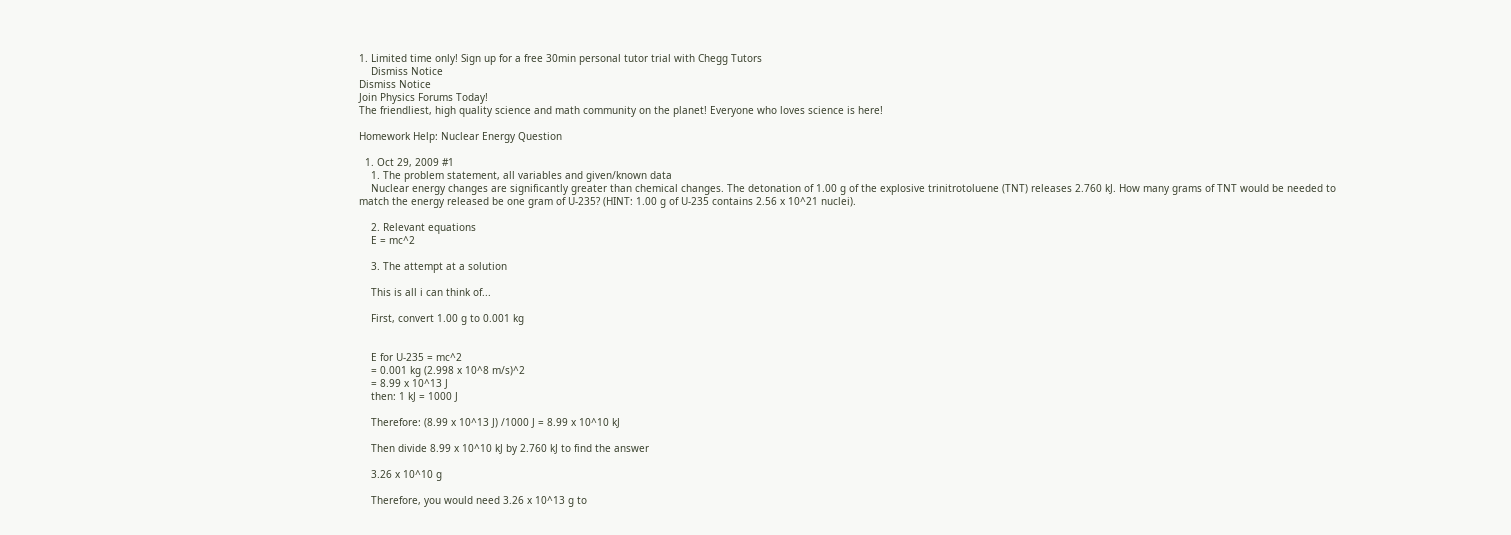1. Limited time only! Sign up for a free 30min personal tutor trial with Chegg Tutors
    Dismiss Notice
Dismiss Notice
Join Physics Forums Today!
The friendliest, high quality science and math community on the planet! Everyone who loves science is here!

Homework Help: Nuclear Energy Question

  1. Oct 29, 2009 #1
    1. The problem statement, all variables and given/known data
    Nuclear energy changes are significantly greater than chemical changes. The detonation of 1.00 g of the explosive trinitrotoluene (TNT) releases 2.760 kJ. How many grams of TNT would be needed to match the energy released be one gram of U-235? (HINT: 1.00 g of U-235 contains 2.56 x 10^21 nuclei).

    2. Relevant equations
    E = mc^2

    3. The attempt at a solution

    This is all i can think of...

    First, convert 1.00 g to 0.001 kg


    E for U-235 = mc^2
    = 0.001 kg (2.998 x 10^8 m/s)^2
    = 8.99 x 10^13 J
    then: 1 kJ = 1000 J

    Therefore: (8.99 x 10^13 J) /1000 J = 8.99 x 10^10 kJ

    Then divide 8.99 x 10^10 kJ by 2.760 kJ to find the answer

    3.26 x 10^10 g

    Therefore, you would need 3.26 x 10^13 g to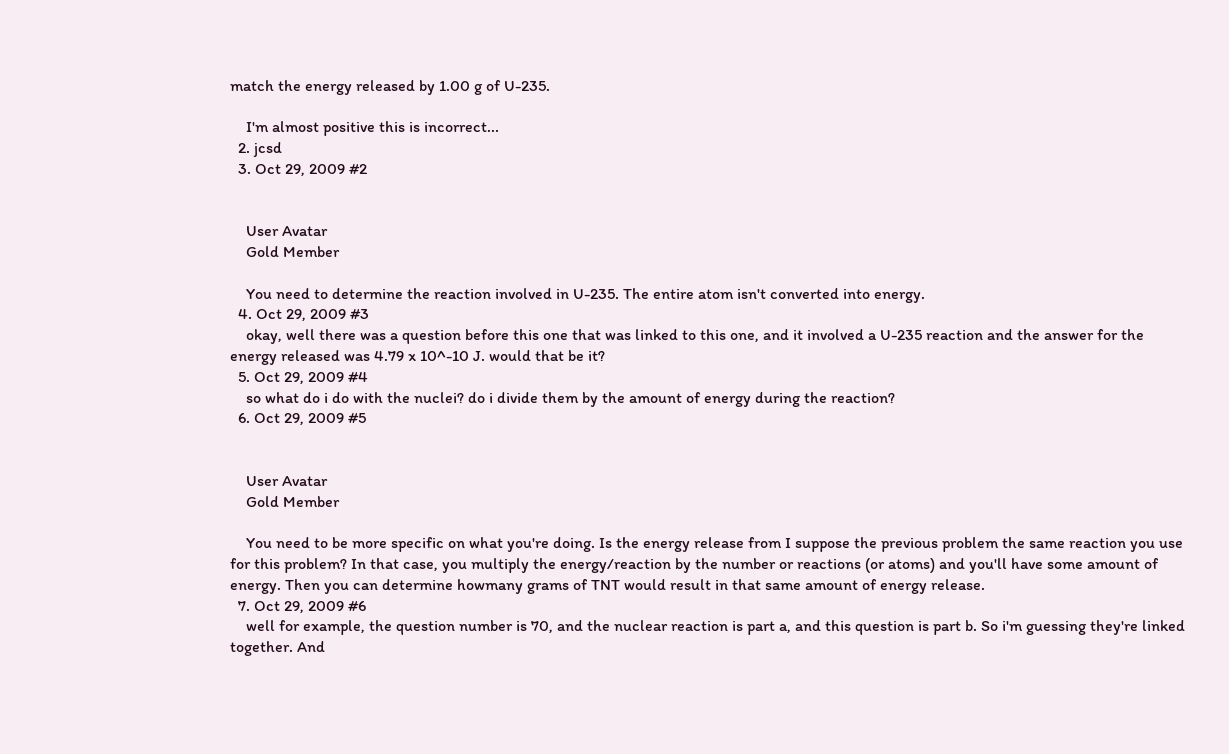match the energy released by 1.00 g of U-235.

    I'm almost positive this is incorrect...
  2. jcsd
  3. Oct 29, 2009 #2


    User Avatar
    Gold Member

    You need to determine the reaction involved in U-235. The entire atom isn't converted into energy.
  4. Oct 29, 2009 #3
    okay, well there was a question before this one that was linked to this one, and it involved a U-235 reaction and the answer for the energy released was 4.79 x 10^-10 J. would that be it?
  5. Oct 29, 2009 #4
    so what do i do with the nuclei? do i divide them by the amount of energy during the reaction?
  6. Oct 29, 2009 #5


    User Avatar
    Gold Member

    You need to be more specific on what you're doing. Is the energy release from I suppose the previous problem the same reaction you use for this problem? In that case, you multiply the energy/reaction by the number or reactions (or atoms) and you'll have some amount of energy. Then you can determine howmany grams of TNT would result in that same amount of energy release.
  7. Oct 29, 2009 #6
    well for example, the question number is 70, and the nuclear reaction is part a, and this question is part b. So i'm guessing they're linked together. And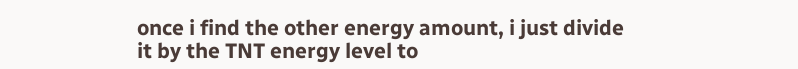once i find the other energy amount, i just divide it by the TNT energy level to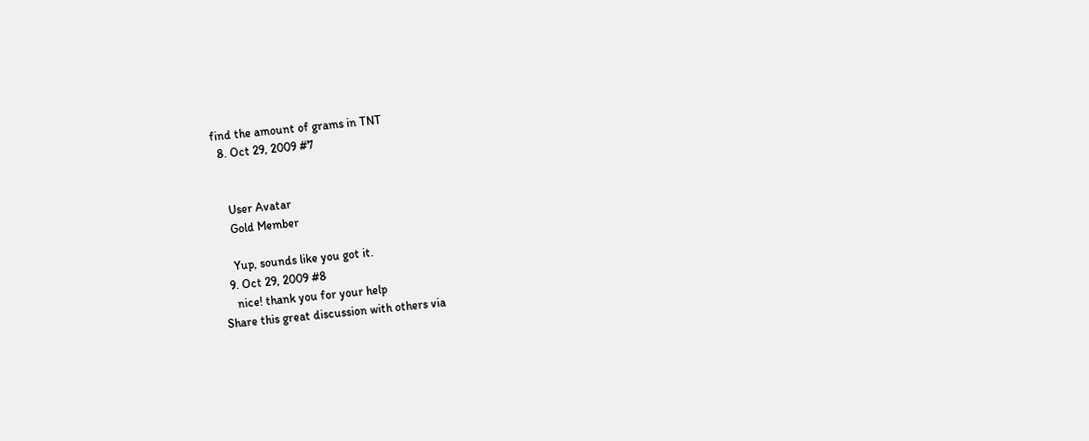find the amount of grams in TNT
  8. Oct 29, 2009 #7


    User Avatar
    Gold Member

    Yup, sounds like you got it.
  9. Oct 29, 2009 #8
    nice! thank you for your help
Share this great discussion with others via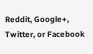Reddit, Google+, Twitter, or Facebook